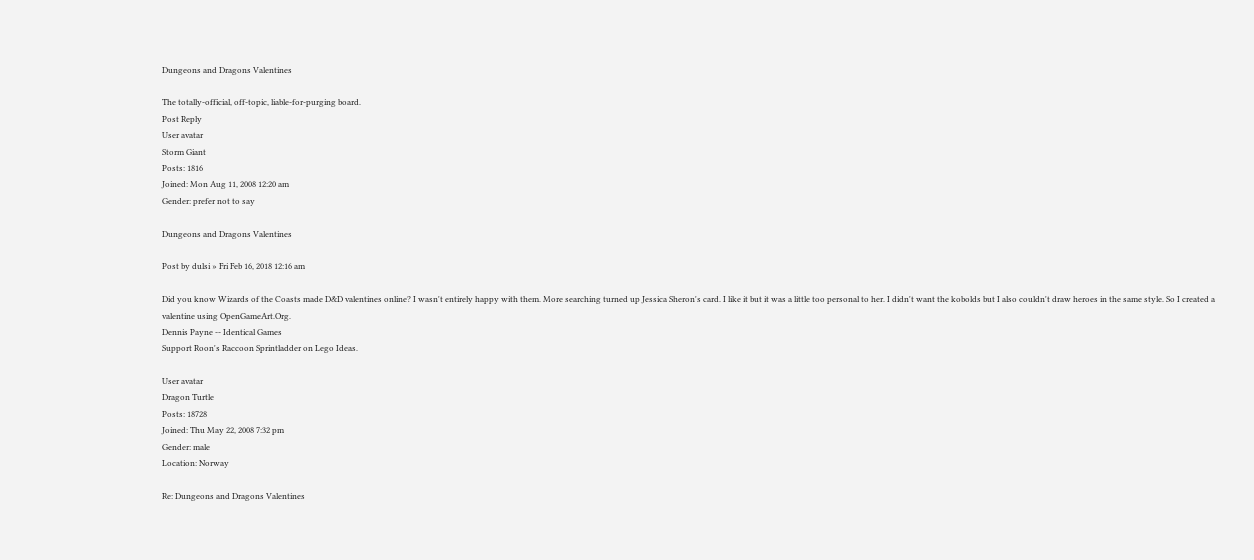Dungeons and Dragons Valentines

The totally-official, off-topic, liable-for-purging board.
Post Reply
User avatar
Storm Giant
Posts: 1816
Joined: Mon Aug 11, 2008 12:20 am
Gender: prefer not to say

Dungeons and Dragons Valentines

Post by dulsi » Fri Feb 16, 2018 12:16 am

Did you know Wizards of the Coasts made D&D valentines online? I wasn't entirely happy with them. More searching turned up Jessica Sheron's card. I like it but it was a little too personal to her. I didn't want the kobolds but I also couldn't draw heroes in the same style. So I created a valentine using OpenGameArt.Org.
Dennis Payne -- Identical Games
Support Roon's Raccoon Sprintladder on Lego Ideas.

User avatar
Dragon Turtle
Posts: 18728
Joined: Thu May 22, 2008 7:32 pm
Gender: male
Location: Norway

Re: Dungeons and Dragons Valentines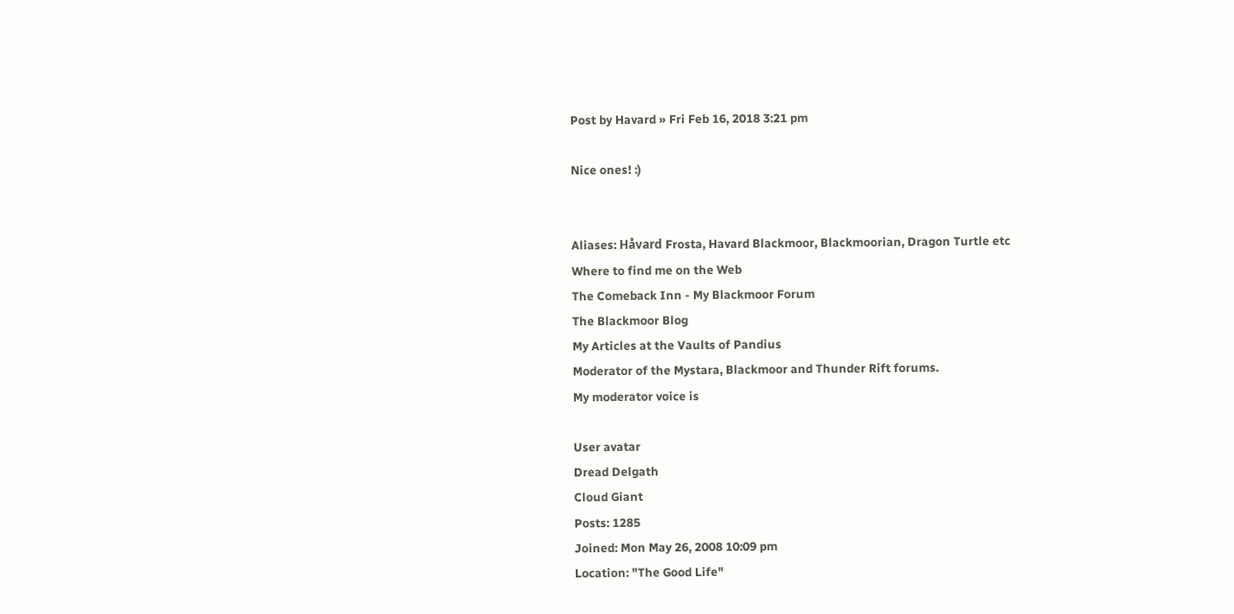Post by Havard » Fri Feb 16, 2018 3:21 pm

Nice ones! :)


Aliases: Håvard Frosta, Havard Blackmoor, Blackmoorian, Dragon Turtle etc
Where to find me on the Web
The Comeback Inn - My Blackmoor Forum
The Blackmoor Blog
My Articles at the Vaults of Pandius
Moderator of the Mystara, Blackmoor and Thunder Rift forums.
My moderator voice is

User avatar
Dread Delgath
Cloud Giant
Posts: 1285
Joined: Mon May 26, 2008 10:09 pm
Location: "The Good Life"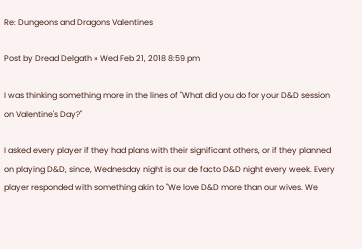Re: Dungeons and Dragons Valentines

Post by Dread Delgath » Wed Feb 21, 2018 8:59 pm

I was thinking something more in the lines of "What did you do for your D&D session on Valentine's Day?"

I asked every player if they had plans with their significant others, or if they planned on playing D&D, since, Wednesday night is our de facto D&D night every week. Every player responded with something akin to "We love D&D more than our wives. We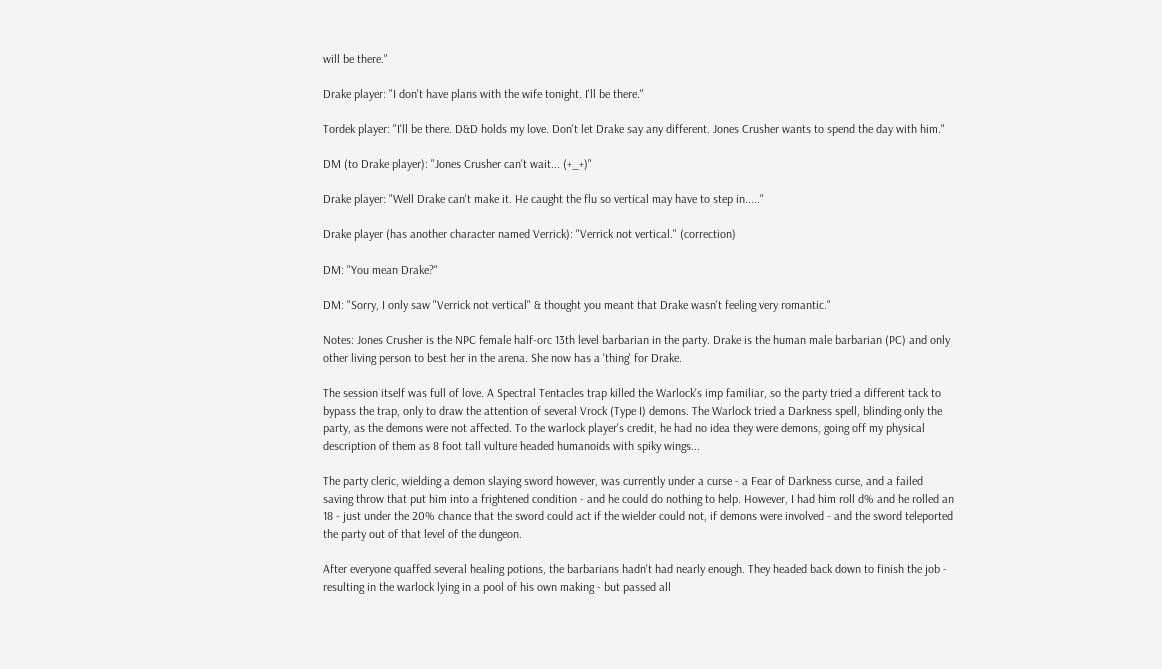will be there."

Drake player: "I don't have plans with the wife tonight. I'll be there."

Tordek player: "I'll be there. D&D holds my love. Don't let Drake say any different. Jones Crusher wants to spend the day with him."

DM (to Drake player): "Jones Crusher can't wait... (+_+)"

Drake player: "Well Drake can't make it. He caught the flu so vertical may have to step in....."

Drake player (has another character named Verrick): "Verrick not vertical." (correction)

DM: "You mean Drake?"

DM: "Sorry, I only saw "Verrick not vertical" & thought you meant that Drake wasn't feeling very romantic."

Notes: Jones Crusher is the NPC female half-orc 13th level barbarian in the party. Drake is the human male barbarian (PC) and only other living person to best her in the arena. She now has a 'thing' for Drake.

The session itself was full of love. A Spectral Tentacles trap killed the Warlock's imp familiar, so the party tried a different tack to bypass the trap, only to draw the attention of several Vrock (Type I) demons. The Warlock tried a Darkness spell, blinding only the party, as the demons were not affected. To the warlock player's credit, he had no idea they were demons, going off my physical description of them as 8 foot tall vulture headed humanoids with spiky wings...

The party cleric, wielding a demon slaying sword however, was currently under a curse - a Fear of Darkness curse, and a failed saving throw that put him into a frightened condition - and he could do nothing to help. However, I had him roll d% and he rolled an 18 - just under the 20% chance that the sword could act if the wielder could not, if demons were involved - and the sword teleported the party out of that level of the dungeon.

After everyone quaffed several healing potions, the barbarians hadn't had nearly enough. They headed back down to finish the job - resulting in the warlock lying in a pool of his own making - but passed all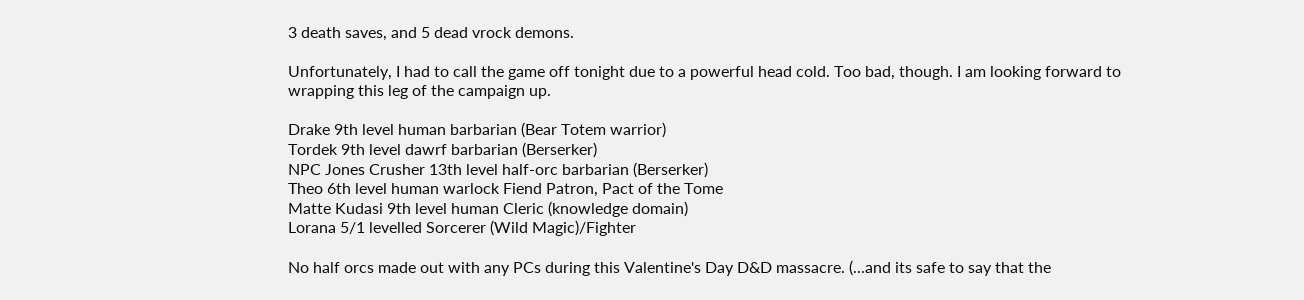3 death saves, and 5 dead vrock demons.

Unfortunately, I had to call the game off tonight due to a powerful head cold. Too bad, though. I am looking forward to wrapping this leg of the campaign up.

Drake 9th level human barbarian (Bear Totem warrior)
Tordek 9th level dawrf barbarian (Berserker)
NPC Jones Crusher 13th level half-orc barbarian (Berserker)
Theo 6th level human warlock Fiend Patron, Pact of the Tome
Matte Kudasi 9th level human Cleric (knowledge domain)
Lorana 5/1 levelled Sorcerer (Wild Magic)/Fighter

No half orcs made out with any PCs during this Valentine's Day D&D massacre. (...and its safe to say that the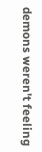demons weren't feeling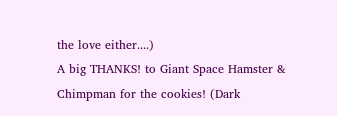the love either....)
A big THANKS! to Giant Space Hamster & Chimpman for the cookies! (Dark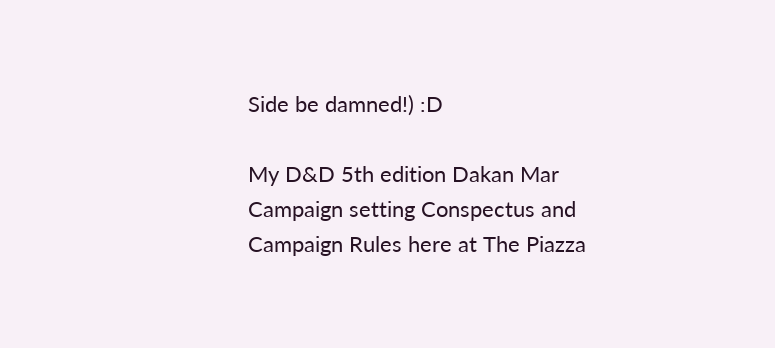Side be damned!) :D

My D&D 5th edition Dakan Mar Campaign setting Conspectus and Campaign Rules here at The Piazza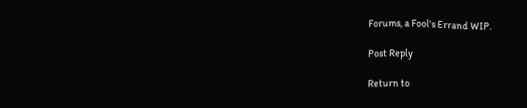Forums, a Fool's Errand WIP.

Post Reply

Return to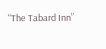“The Tabard Inn”